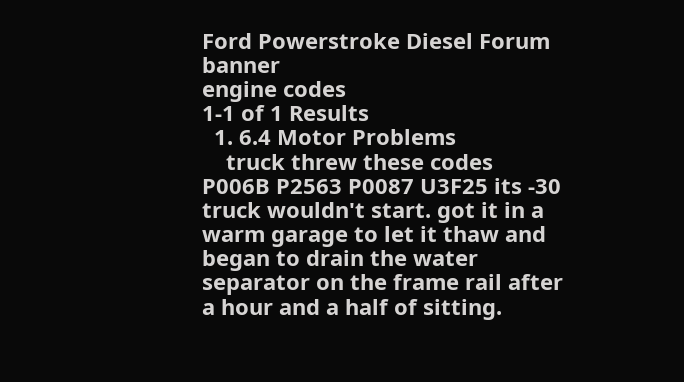Ford Powerstroke Diesel Forum banner
engine codes
1-1 of 1 Results
  1. 6.4 Motor Problems
    truck threw these codes P006B P2563 P0087 U3F25 its -30 truck wouldn't start. got it in a warm garage to let it thaw and began to drain the water separator on the frame rail after a hour and a half of sitting.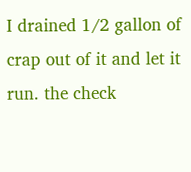I drained 1/2 gallon of crap out of it and let it run. the check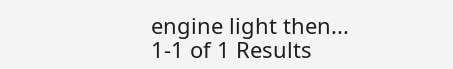engine light then...
1-1 of 1 Results